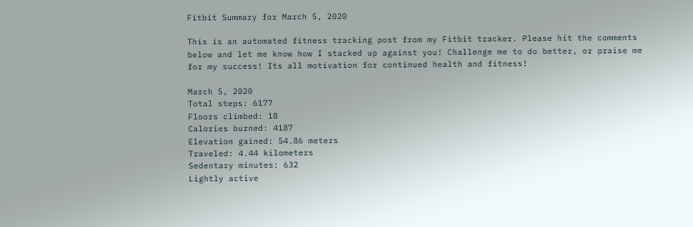Fitbit Summary for March 5, 2020

This is an automated fitness tracking post from my Fitbit tracker. Please hit the comments below and let me know how I stacked up against you! Challenge me to do better, or praise me for my success! Its all motivation for continued health and fitness!

March 5, 2020
Total steps: 6177
Floors climbed: 18
Calories burned: 4187
Elevation gained: 54.86 meters
Traveled: 4.44 kilometers
Sedentary minutes: 632
Lightly active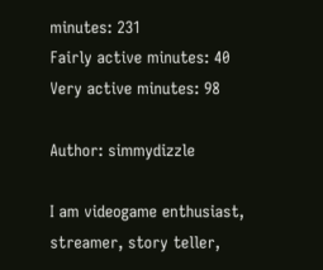minutes: 231
Fairly active minutes: 40
Very active minutes: 98

Author: simmydizzle

I am videogame enthusiast, streamer, story teller,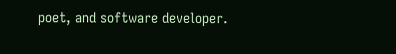poet, and software developer.